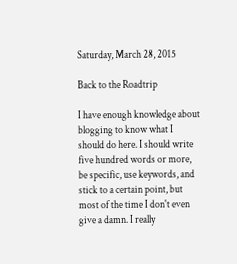Saturday, March 28, 2015

Back to the Roadtrip

I have enough knowledge about blogging to know what I should do here. I should write five hundred words or more, be specific, use keywords, and stick to a certain point, but most of the time I don't even give a damn. I really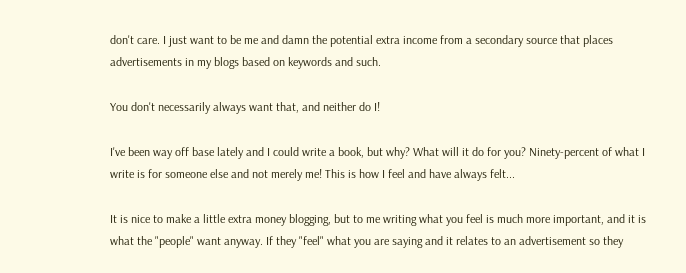don't care. I just want to be me and damn the potential extra income from a secondary source that places advertisements in my blogs based on keywords and such.

You don't necessarily always want that, and neither do I!

I've been way off base lately and I could write a book, but why? What will it do for you? Ninety-percent of what I write is for someone else and not merely me! This is how I feel and have always felt...

It is nice to make a little extra money blogging, but to me writing what you feel is much more important, and it is what the "people" want anyway. If they "feel" what you are saying and it relates to an advertisement so they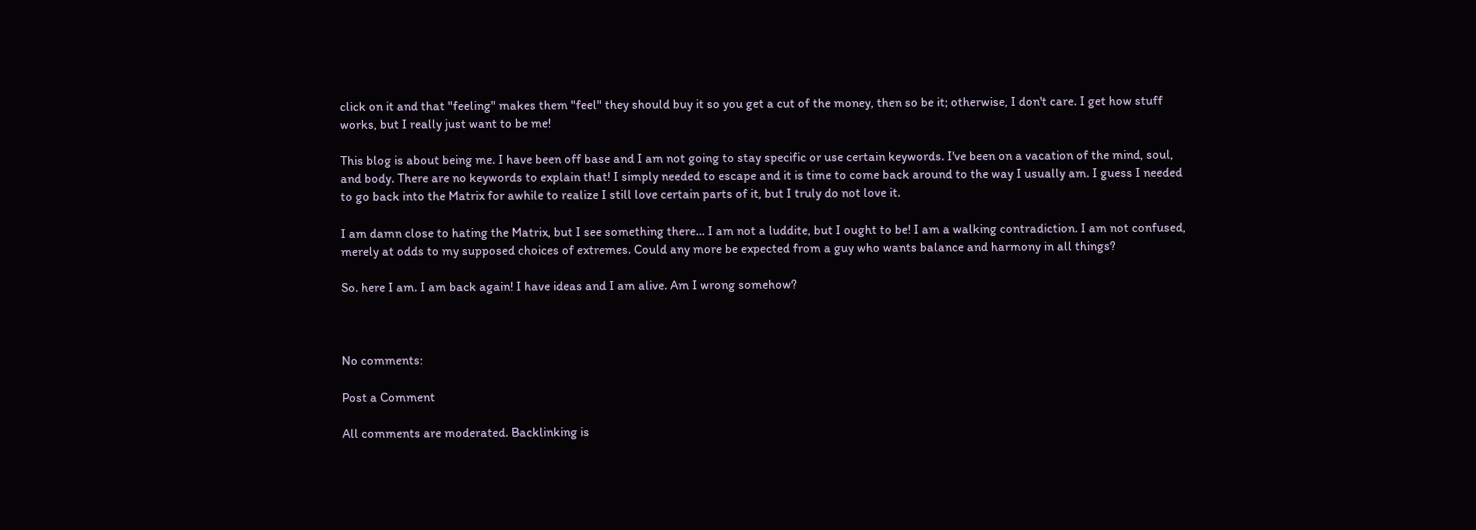click on it and that "feeling" makes them "feel" they should buy it so you get a cut of the money, then so be it; otherwise, I don't care. I get how stuff works, but I really just want to be me!

This blog is about being me. I have been off base and I am not going to stay specific or use certain keywords. I've been on a vacation of the mind, soul, and body. There are no keywords to explain that! I simply needed to escape and it is time to come back around to the way I usually am. I guess I needed to go back into the Matrix for awhile to realize I still love certain parts of it, but I truly do not love it.

I am damn close to hating the Matrix, but I see something there... I am not a luddite, but I ought to be! I am a walking contradiction. I am not confused, merely at odds to my supposed choices of extremes. Could any more be expected from a guy who wants balance and harmony in all things?

So. here I am. I am back again! I have ideas and I am alive. Am I wrong somehow?



No comments:

Post a Comment

All comments are moderated. Backlinking is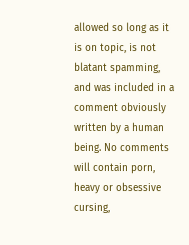allowed so long as it is on topic, is not blatant spamming, and was included in a comment obviously written by a human being. No comments will contain porn, heavy or obsessive cursing,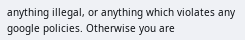anything illegal, or anything which violates any google policies. Otherwise you are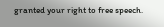granted your right to free speech.